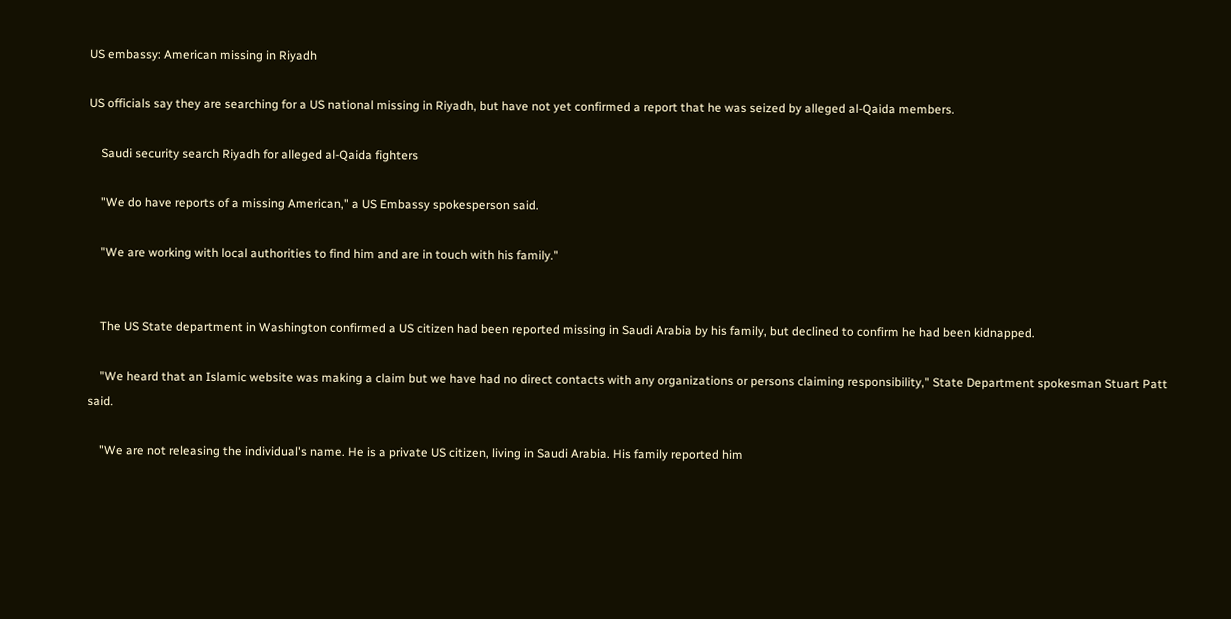US embassy: American missing in Riyadh

US officials say they are searching for a US national missing in Riyadh, but have not yet confirmed a report that he was seized by alleged al-Qaida members.

    Saudi security search Riyadh for alleged al-Qaida fighters

    "We do have reports of a missing American," a US Embassy spokesperson said.

    "We are working with local authorities to find him and are in touch with his family."


    The US State department in Washington confirmed a US citizen had been reported missing in Saudi Arabia by his family, but declined to confirm he had been kidnapped.

    "We heard that an Islamic website was making a claim but we have had no direct contacts with any organizations or persons claiming responsibility," State Department spokesman Stuart Patt said.

    "We are not releasing the individual's name. He is a private US citizen, living in Saudi Arabia. His family reported him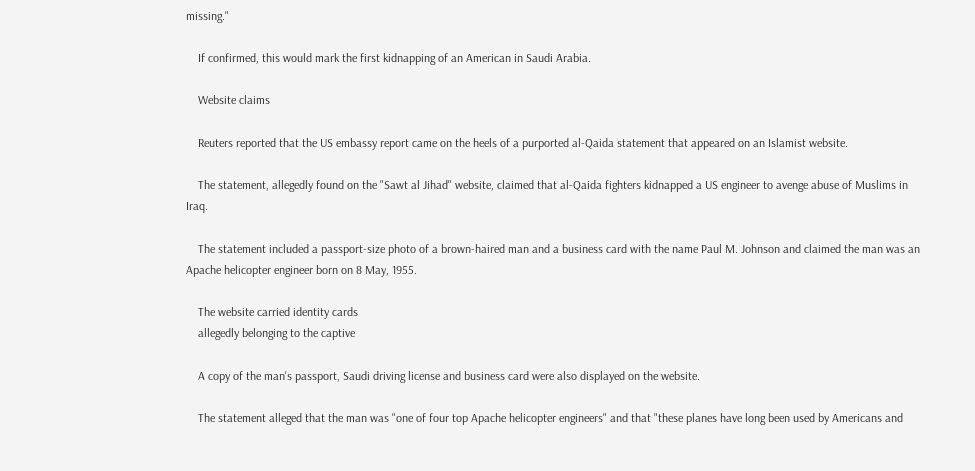missing."

    If confirmed, this would mark the first kidnapping of an American in Saudi Arabia.

    Website claims

    Reuters reported that the US embassy report came on the heels of a purported al-Qaida statement that appeared on an Islamist website.

    The statement, allegedly found on the "Sawt al Jihad" website, claimed that al-Qaida fighters kidnapped a US engineer to avenge abuse of Muslims in Iraq.

    The statement included a passport-size photo of a brown-haired man and a business card with the name Paul M. Johnson and claimed the man was an Apache helicopter engineer born on 8 May, 1955.

    The website carried identity cards
    allegedly belonging to the captive

    A copy of the man's passport, Saudi driving license and business card were also displayed on the website.

    The statement alleged that the man was "one of four top Apache helicopter engineers" and that "these planes have long been used by Americans and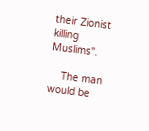their Zionist killing Muslims".

    The man would be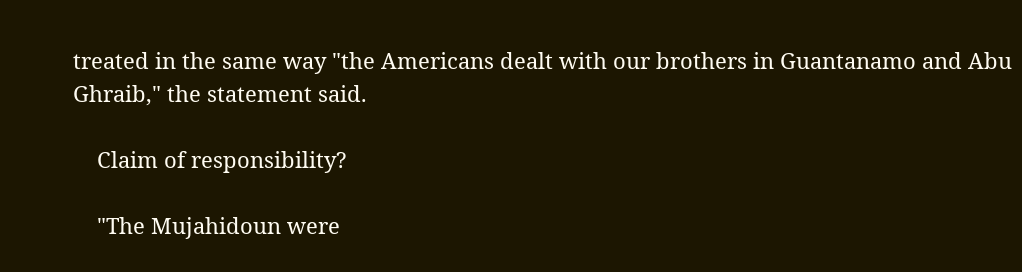treated in the same way "the Americans dealt with our brothers in Guantanamo and Abu Ghraib," the statement said.

    Claim of responsibility?

    "The Mujahidoun were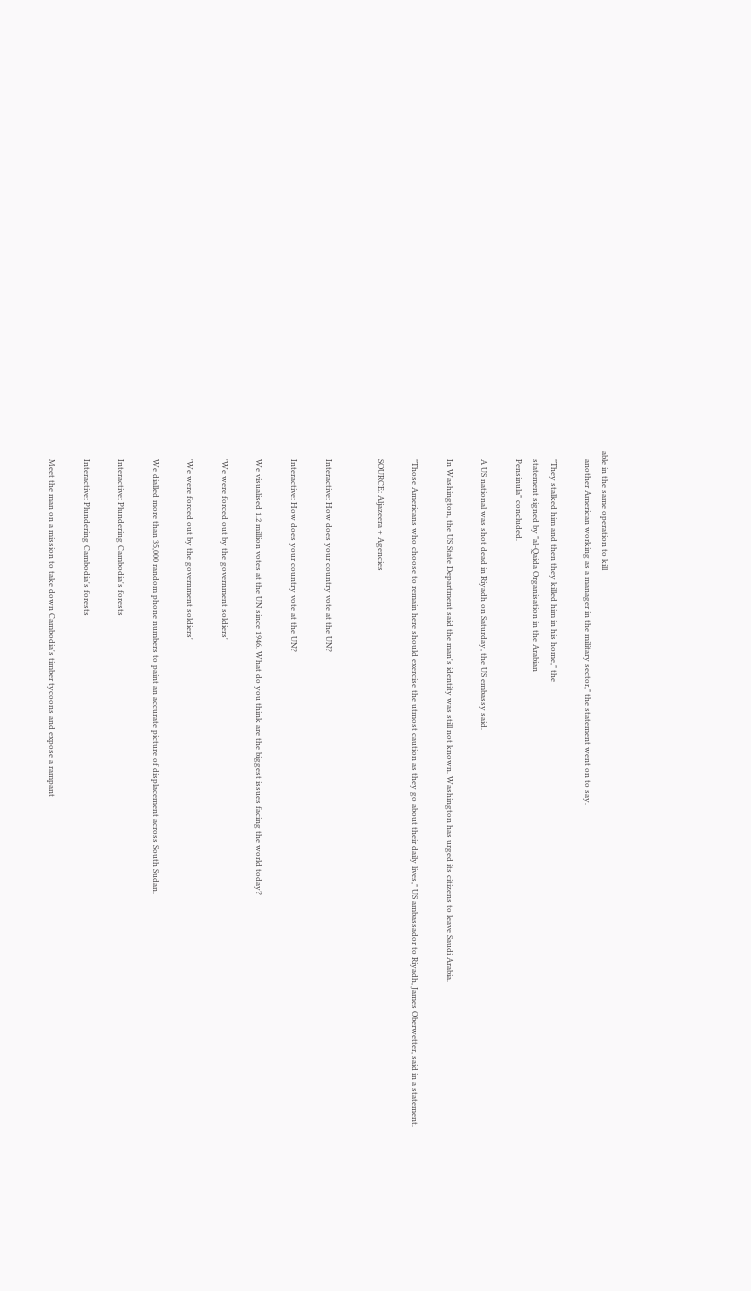able in the same operation to kill
    another American working as a manager in the military sector," the statement went on to say.

    "They stalked him and then they killed him in his home," the
    statement signed by "al-Qaida Organisation in the Arabian
    Pensinula" concluded.

    A US national was shot dead in Riyadh on Saturday, the US embassy said.

    In Washington, the US State Department said the man's identity was still not known. Washington has urged its citizens to leave Saudi Arabia.

    "Those Americans who choose to remain here should exercise the utmost caution as they go about their daily lives," US ambassador to Riyadh, James Oberwetter, said in a statement.

    SOURCE: Aljazeera + Agencies


    Interactive: How does your country vote at the UN?

    Interactive: How does your country vote at the UN?

    We visualised 1.2 million votes at the UN since 1946. What do you think are the biggest issues facing the world today?

    'We were forced out by the government soldiers'

    'We were forced out by the government soldiers'

    We dialled more than 35,000 random phone numbers to paint an accurate picture of displacement across South Sudan.

    Interactive: Plundering Cambodia's forests

    Interactive: Plundering Cambodia's forests

    Meet the man on a mission to take down Cambodia's timber tycoons and expose a rampant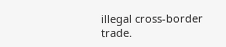illegal cross-border trade.